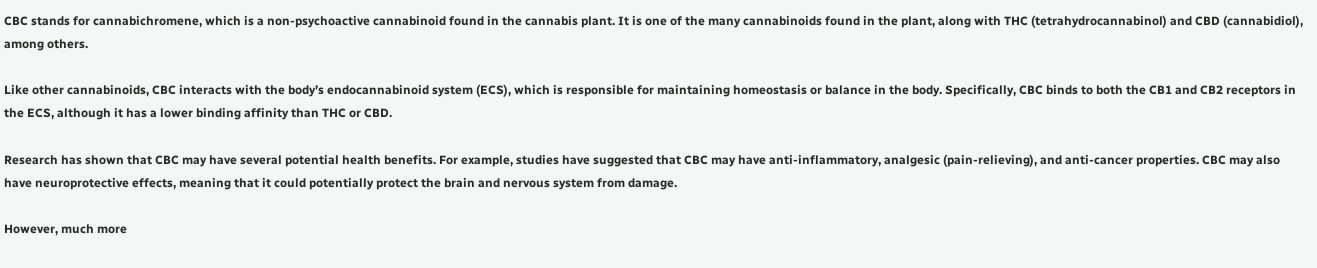CBC stands for cannabichromene, which is a non-psychoactive cannabinoid found in the cannabis plant. It is one of the many cannabinoids found in the plant, along with THC (tetrahydrocannabinol) and CBD (cannabidiol), among others.

Like other cannabinoids, CBC interacts with the body’s endocannabinoid system (ECS), which is responsible for maintaining homeostasis or balance in the body. Specifically, CBC binds to both the CB1 and CB2 receptors in the ECS, although it has a lower binding affinity than THC or CBD.

Research has shown that CBC may have several potential health benefits. For example, studies have suggested that CBC may have anti-inflammatory, analgesic (pain-relieving), and anti-cancer properties. CBC may also have neuroprotective effects, meaning that it could potentially protect the brain and nervous system from damage.

However, much more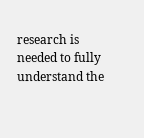research is needed to fully understand the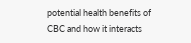potential health benefits of CBC and how it interacts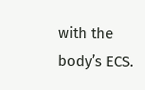with the body’s ECS.